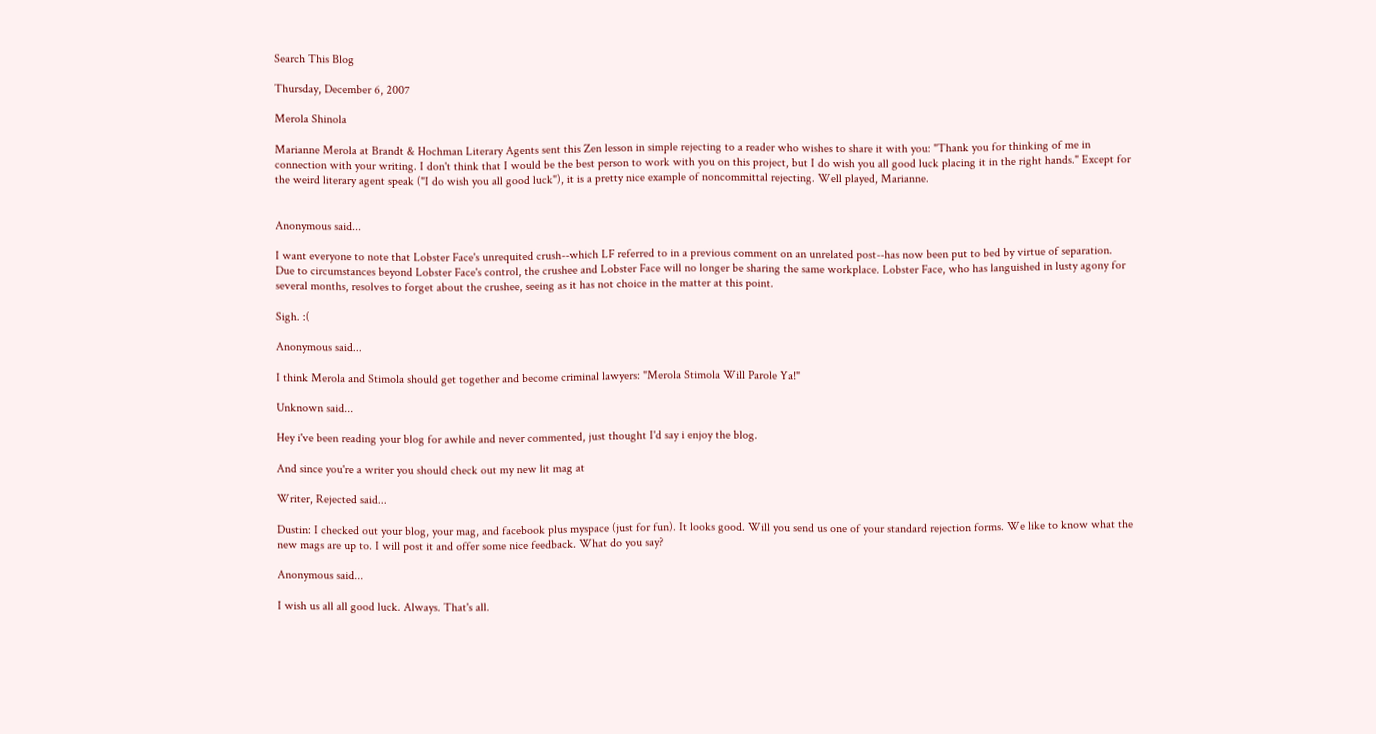Search This Blog

Thursday, December 6, 2007

Merola Shinola

Marianne Merola at Brandt & Hochman Literary Agents sent this Zen lesson in simple rejecting to a reader who wishes to share it with you: "Thank you for thinking of me in connection with your writing. I don't think that I would be the best person to work with you on this project, but I do wish you all good luck placing it in the right hands." Except for the weird literary agent speak ("I do wish you all good luck"), it is a pretty nice example of noncommittal rejecting. Well played, Marianne.


Anonymous said...

I want everyone to note that Lobster Face's unrequited crush--which LF referred to in a previous comment on an unrelated post--has now been put to bed by virtue of separation. Due to circumstances beyond Lobster Face's control, the crushee and Lobster Face will no longer be sharing the same workplace. Lobster Face, who has languished in lusty agony for several months, resolves to forget about the crushee, seeing as it has not choice in the matter at this point.

Sigh. :(

Anonymous said...

I think Merola and Stimola should get together and become criminal lawyers: "Merola Stimola Will Parole Ya!"

Unknown said...

Hey i've been reading your blog for awhile and never commented, just thought I'd say i enjoy the blog.

And since you're a writer you should check out my new lit mag at

Writer, Rejected said...

Dustin: I checked out your blog, your mag, and facebook plus myspace (just for fun). It looks good. Will you send us one of your standard rejection forms. We like to know what the new mags are up to. I will post it and offer some nice feedback. What do you say?

Anonymous said...

I wish us all all good luck. Always. That's all.